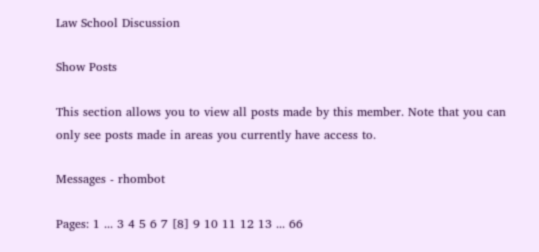Law School Discussion

Show Posts

This section allows you to view all posts made by this member. Note that you can only see posts made in areas you currently have access to.

Messages - rhombot

Pages: 1 ... 3 4 5 6 7 [8] 9 10 11 12 13 ... 66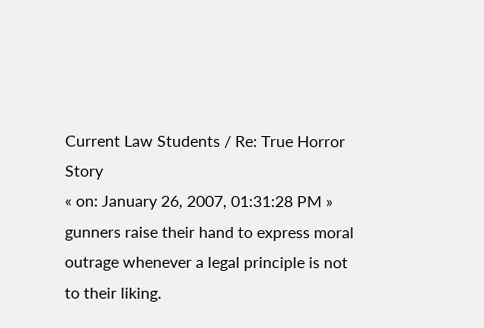Current Law Students / Re: True Horror Story
« on: January 26, 2007, 01:31:28 PM »
gunners raise their hand to express moral outrage whenever a legal principle is not to their liking.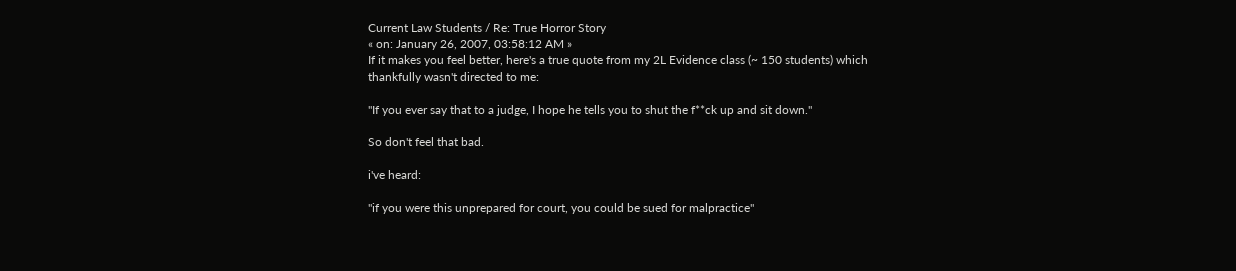Current Law Students / Re: True Horror Story
« on: January 26, 2007, 03:58:12 AM »
If it makes you feel better, here's a true quote from my 2L Evidence class (~ 150 students) which thankfully wasn't directed to me:

"If you ever say that to a judge, I hope he tells you to shut the f**ck up and sit down."

So don't feel that bad.

i've heard:

"if you were this unprepared for court, you could be sued for malpractice"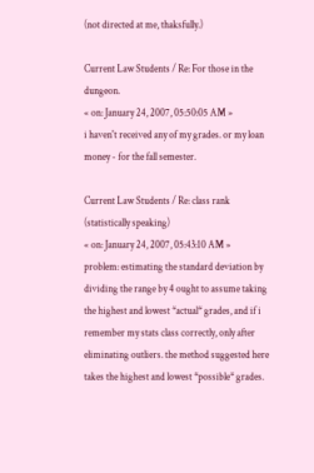(not directed at me, thaksfully.)

Current Law Students / Re: For those in the dungeon.
« on: January 24, 2007, 05:50:05 AM »
i haven't received any of my grades. or my loan money - for the fall semester.

Current Law Students / Re: class rank (statistically speaking)
« on: January 24, 2007, 05:43:10 AM »
problem: estimating the standard deviation by dividing the range by 4 ought to assume taking the highest and lowest *actual* grades, and if i remember my stats class correctly, only after eliminating outliers. the method suggested here takes the highest and lowest *possible* grades.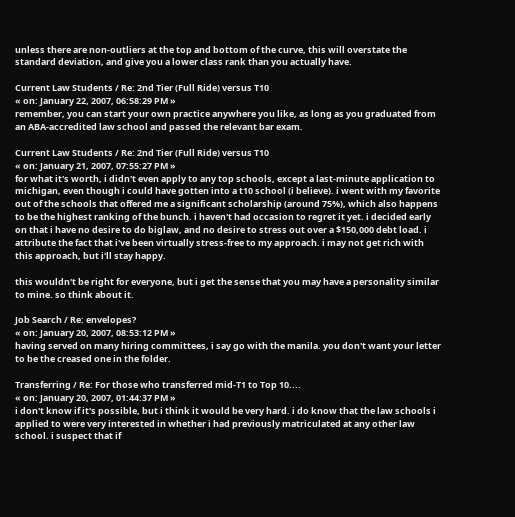unless there are non-outliers at the top and bottom of the curve, this will overstate the standard deviation, and give you a lower class rank than you actually have.

Current Law Students / Re: 2nd Tier (Full Ride) versus T10
« on: January 22, 2007, 06:58:29 PM »
remember, you can start your own practice anywhere you like, as long as you graduated from an ABA-accredited law school and passed the relevant bar exam.

Current Law Students / Re: 2nd Tier (Full Ride) versus T10
« on: January 21, 2007, 07:55:27 PM »
for what it's worth, i didn't even apply to any top schools, except a last-minute application to michigan, even though i could have gotten into a t10 school (i believe). i went with my favorite out of the schools that offered me a significant scholarship (around 75%), which also happens to be the highest ranking of the bunch. i haven't had occasion to regret it yet. i decided early on that i have no desire to do biglaw, and no desire to stress out over a $150,000 debt load. i attribute the fact that i've been virtually stress-free to my approach. i may not get rich with this approach, but i'll stay happy.

this wouldn't be right for everyone, but i get the sense that you may have a personality similar to mine. so think about it.

Job Search / Re: envelopes?
« on: January 20, 2007, 08:53:12 PM »
having served on many hiring committees, i say go with the manila. you don't want your letter to be the creased one in the folder.

Transferring / Re: For those who transferred mid-T1 to Top 10....
« on: January 20, 2007, 01:44:37 PM »
i don't know if it's possible, but i think it would be very hard. i do know that the law schools i applied to were very interested in whether i had previously matriculated at any other law school. i suspect that if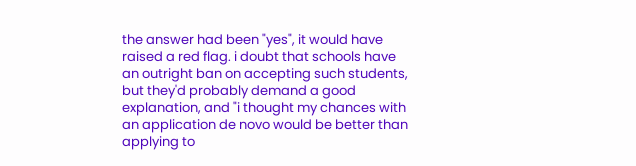the answer had been "yes", it would have raised a red flag. i doubt that schools have an outright ban on accepting such students, but they'd probably demand a good explanation, and "i thought my chances with an application de novo would be better than applying to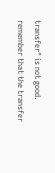transfer" is not good. remember that the transfer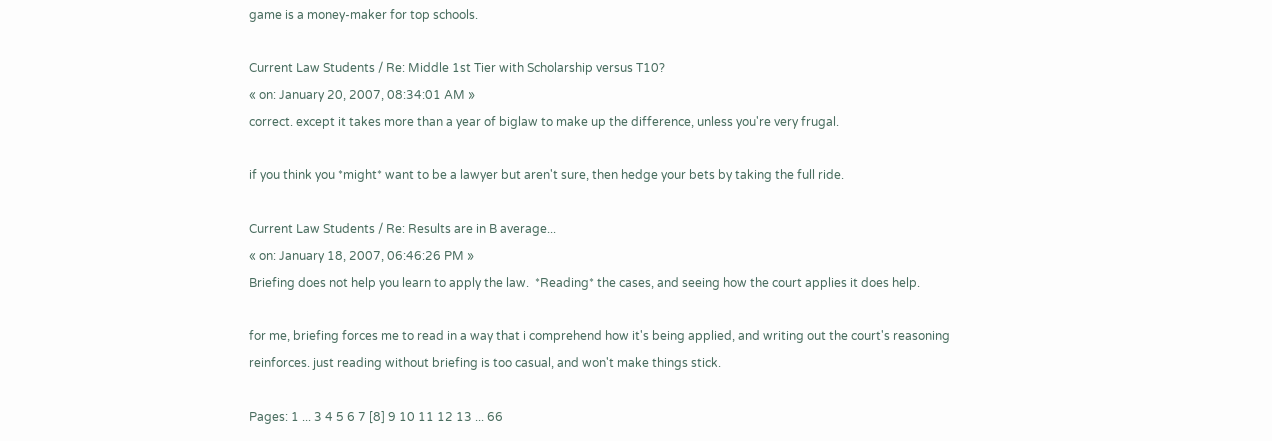game is a money-maker for top schools.

Current Law Students / Re: Middle 1st Tier with Scholarship versus T10?
« on: January 20, 2007, 08:34:01 AM »
correct. except it takes more than a year of biglaw to make up the difference, unless you're very frugal.

if you think you *might* want to be a lawyer but aren't sure, then hedge your bets by taking the full ride.

Current Law Students / Re: Results are in B average...
« on: January 18, 2007, 06:46:26 PM »
Briefing does not help you learn to apply the law.  *Reading* the cases, and seeing how the court applies it does help.

for me, briefing forces me to read in a way that i comprehend how it's being applied, and writing out the court's reasoning reinforces. just reading without briefing is too casual, and won't make things stick.

Pages: 1 ... 3 4 5 6 7 [8] 9 10 11 12 13 ... 66